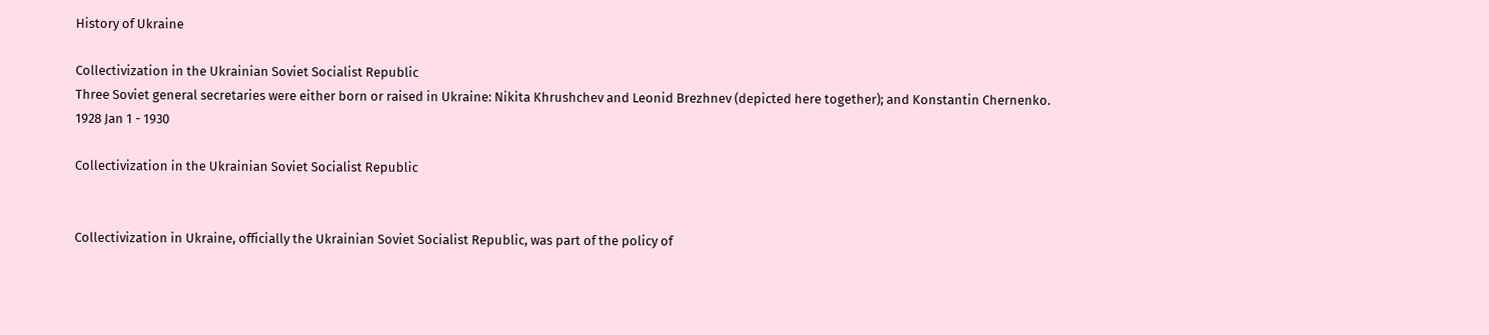History of Ukraine

Collectivization in the Ukrainian Soviet Socialist Republic
Three Soviet general secretaries were either born or raised in Ukraine: Nikita Khrushchev and Leonid Brezhnev (depicted here together); and Konstantin Chernenko.
1928 Jan 1 - 1930

Collectivization in the Ukrainian Soviet Socialist Republic


Collectivization in Ukraine, officially the Ukrainian Soviet Socialist Republic, was part of the policy of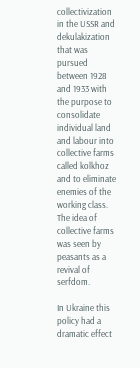collectivization in the USSR and dekulakization that was pursued between 1928 and 1933 with the purpose to consolidate individual land and labour into collective farms called kolkhoz and to eliminate enemies of the working class. The idea of collective farms was seen by peasants as a revival of serfdom.

In Ukraine this policy had a dramatic effect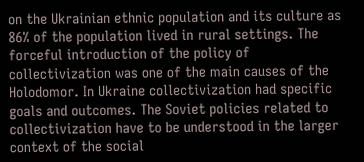on the Ukrainian ethnic population and its culture as 86% of the population lived in rural settings. The forceful introduction of the policy of collectivization was one of the main causes of the Holodomor. In Ukraine collectivization had specific goals and outcomes. The Soviet policies related to collectivization have to be understood in the larger context of the social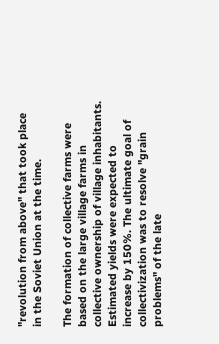"revolution from above" that took place in the Soviet Union at the time.

The formation of collective farms were based on the large village farms in collective ownership of village inhabitants. Estimated yields were expected to increase by 150%. The ultimate goal of collectivization was to resolve "grain problems" of the late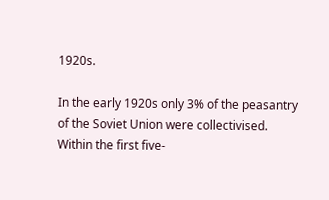1920s.

In the early 1920s only 3% of the peasantry of the Soviet Union were collectivised. Within the first five-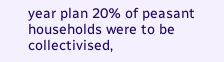year plan 20% of peasant households were to be collectivised,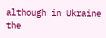although in Ukraine the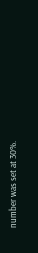number was set at 30%.